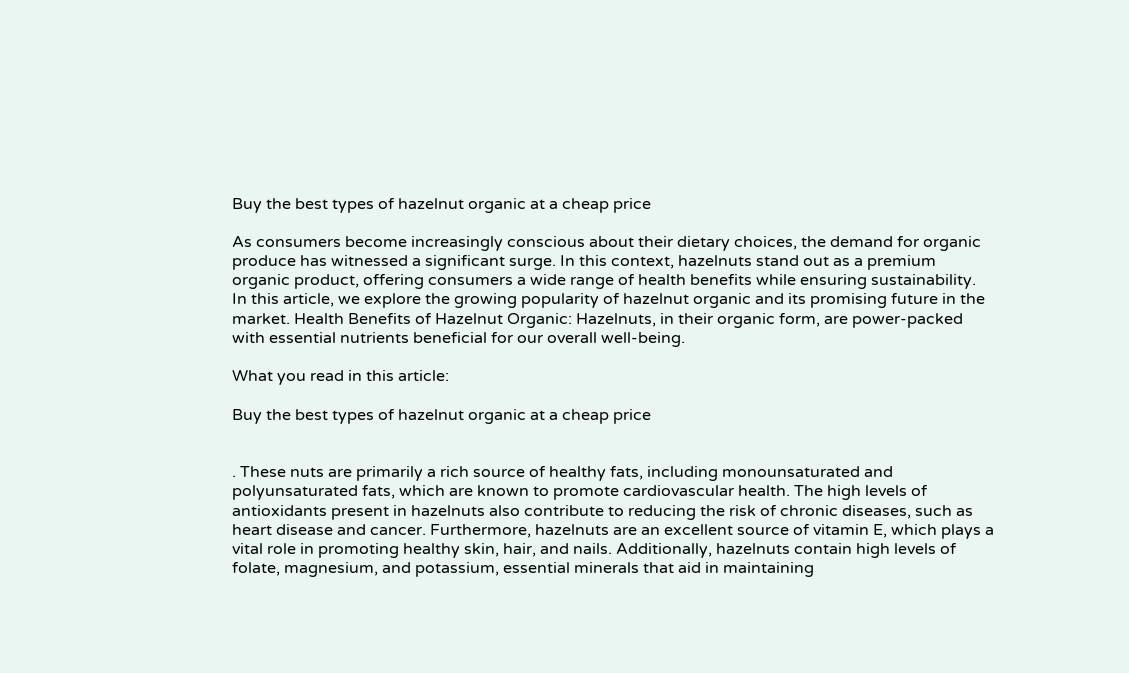Buy the best types of hazelnut organic at a cheap price

As consumers become increasingly conscious about their dietary choices, the demand for organic produce has witnessed a significant surge. In this context, hazelnuts stand out as a premium organic product, offering consumers a wide range of health benefits while ensuring sustainability. In this article, we explore the growing popularity of hazelnut organic and its promising future in the market. Health Benefits of Hazelnut Organic: Hazelnuts, in their organic form, are power-packed with essential nutrients beneficial for our overall well-being.

What you read in this article:

Buy the best types of hazelnut organic at a cheap price


. These nuts are primarily a rich source of healthy fats, including monounsaturated and polyunsaturated fats, which are known to promote cardiovascular health. The high levels of antioxidants present in hazelnuts also contribute to reducing the risk of chronic diseases, such as heart disease and cancer. Furthermore, hazelnuts are an excellent source of vitamin E, which plays a vital role in promoting healthy skin, hair, and nails. Additionally, hazelnuts contain high levels of folate, magnesium, and potassium, essential minerals that aid in maintaining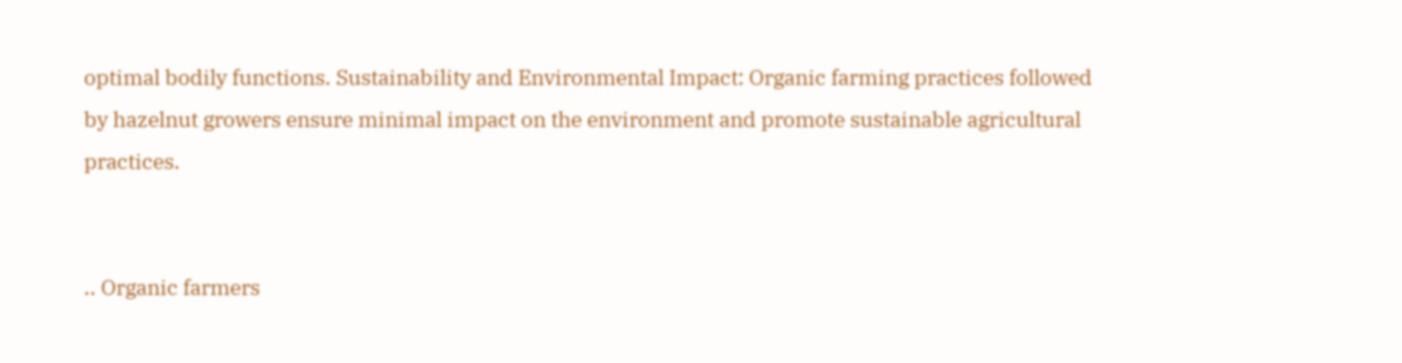optimal bodily functions. Sustainability and Environmental Impact: Organic farming practices followed by hazelnut growers ensure minimal impact on the environment and promote sustainable agricultural practices.


.. Organic farmers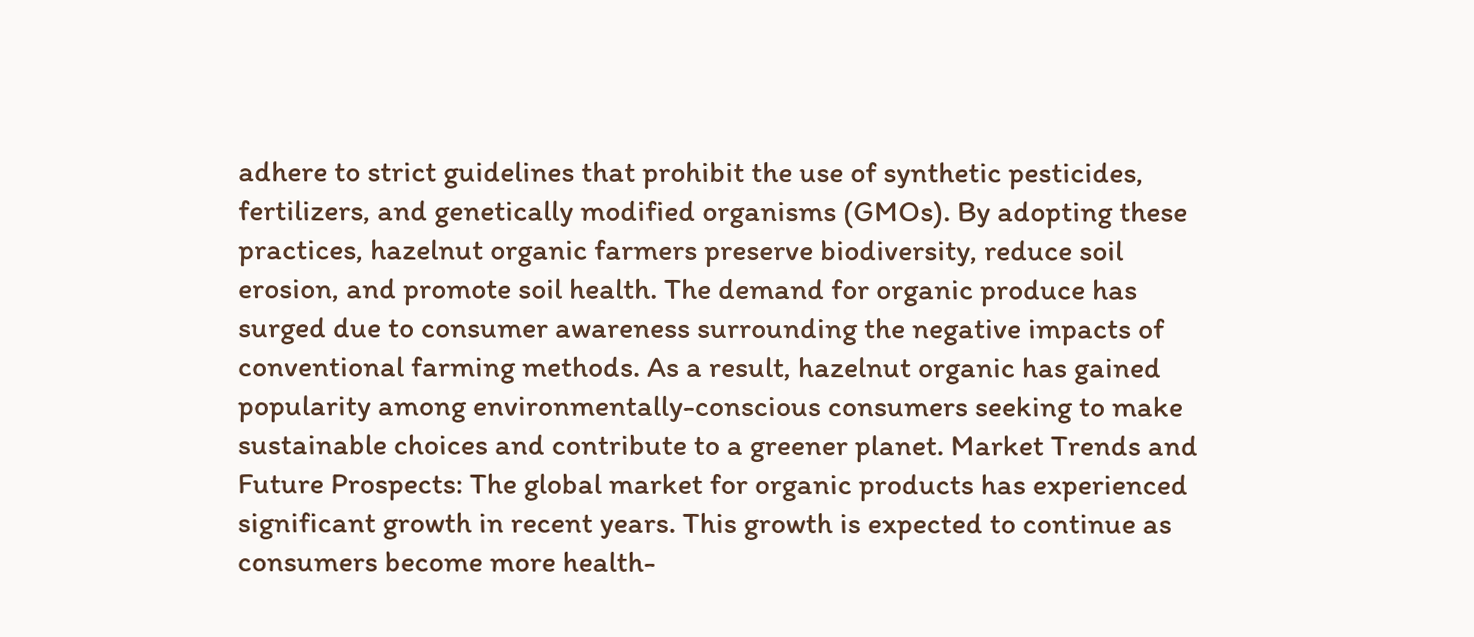adhere to strict guidelines that prohibit the use of synthetic pesticides, fertilizers, and genetically modified organisms (GMOs). By adopting these practices, hazelnut organic farmers preserve biodiversity, reduce soil erosion, and promote soil health. The demand for organic produce has surged due to consumer awareness surrounding the negative impacts of conventional farming methods. As a result, hazelnut organic has gained popularity among environmentally-conscious consumers seeking to make sustainable choices and contribute to a greener planet. Market Trends and Future Prospects: The global market for organic products has experienced significant growth in recent years. This growth is expected to continue as consumers become more health-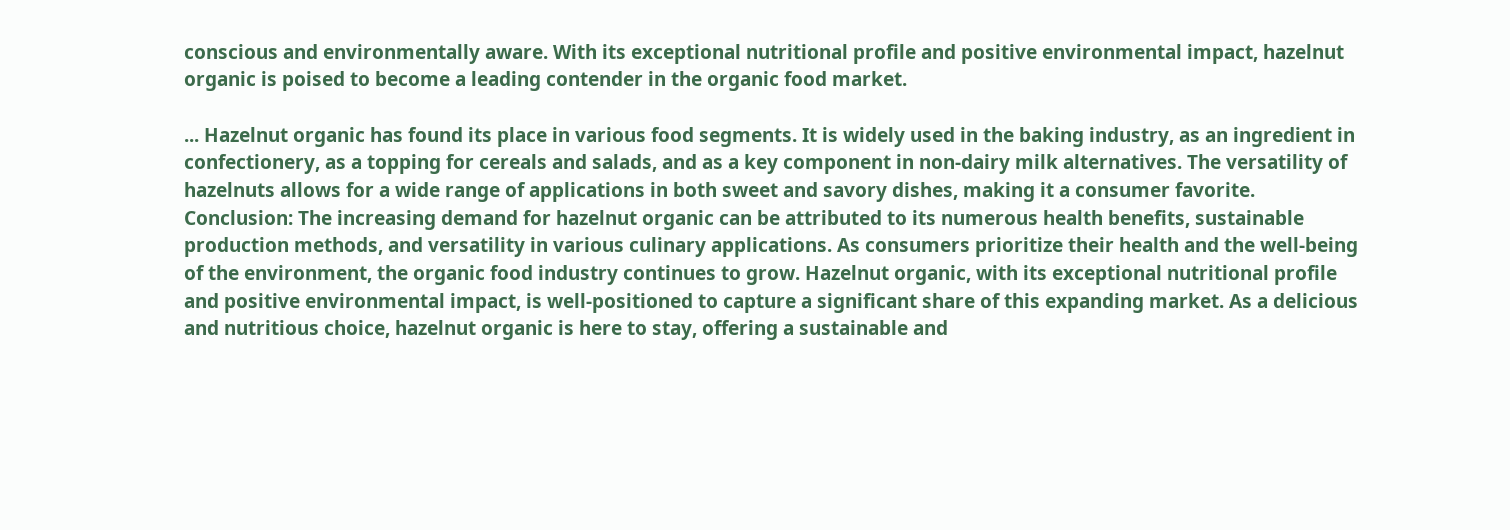conscious and environmentally aware. With its exceptional nutritional profile and positive environmental impact, hazelnut organic is poised to become a leading contender in the organic food market.

... Hazelnut organic has found its place in various food segments. It is widely used in the baking industry, as an ingredient in confectionery, as a topping for cereals and salads, and as a key component in non-dairy milk alternatives. The versatility of hazelnuts allows for a wide range of applications in both sweet and savory dishes, making it a consumer favorite. Conclusion: The increasing demand for hazelnut organic can be attributed to its numerous health benefits, sustainable production methods, and versatility in various culinary applications. As consumers prioritize their health and the well-being of the environment, the organic food industry continues to grow. Hazelnut organic, with its exceptional nutritional profile and positive environmental impact, is well-positioned to capture a significant share of this expanding market. As a delicious and nutritious choice, hazelnut organic is here to stay, offering a sustainable and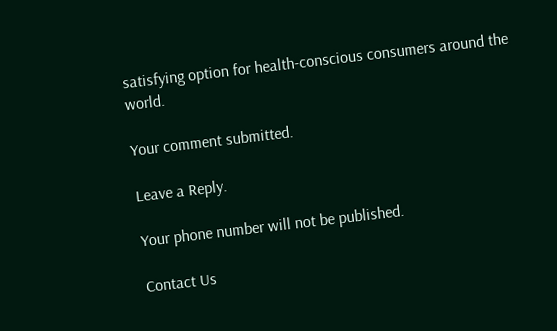satisfying option for health-conscious consumers around the world.

Your comment submitted.

Leave a Reply.

Your phone number will not be published.

Contact Us